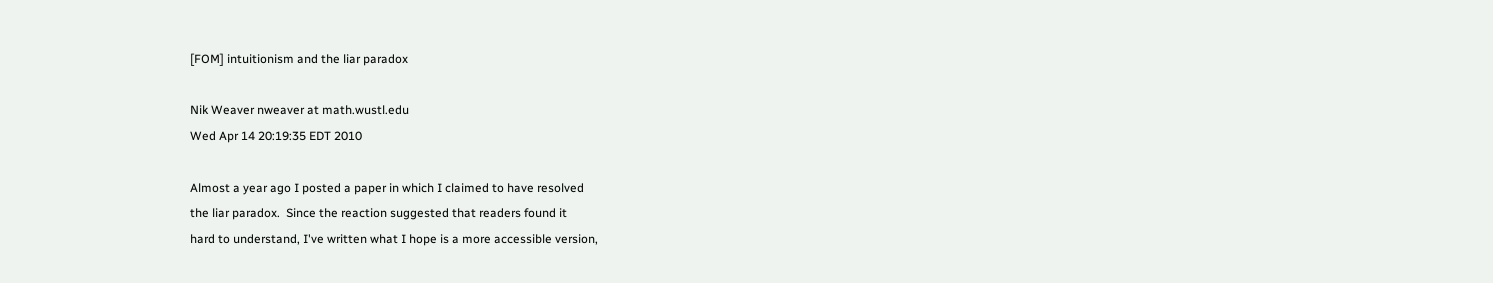[FOM] intuitionism and the liar paradox

Nik Weaver nweaver at math.wustl.edu
Wed Apr 14 20:19:35 EDT 2010

Almost a year ago I posted a paper in which I claimed to have resolved
the liar paradox.  Since the reaction suggested that readers found it
hard to understand, I've written what I hope is a more accessible version,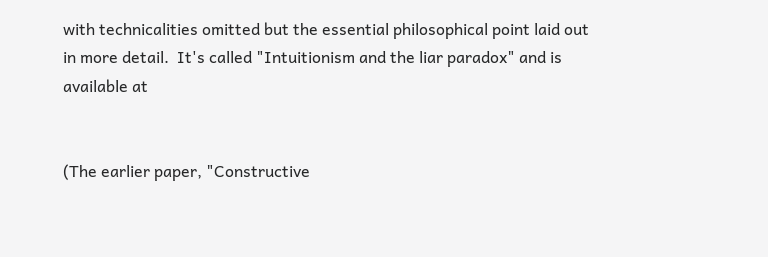with technicalities omitted but the essential philosophical point laid out
in more detail.  It's called "Intuitionism and the liar paradox" and is
available at


(The earlier paper, "Constructive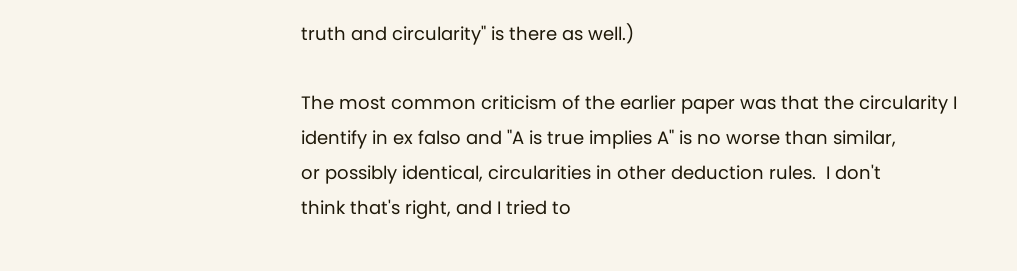truth and circularity" is there as well.)

The most common criticism of the earlier paper was that the circularity I
identify in ex falso and "A is true implies A" is no worse than similar,
or possibly identical, circularities in other deduction rules.  I don't
think that's right, and I tried to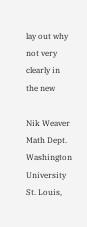lay out why not very clearly in the new

Nik Weaver
Math Dept.
Washington University
St. Louis,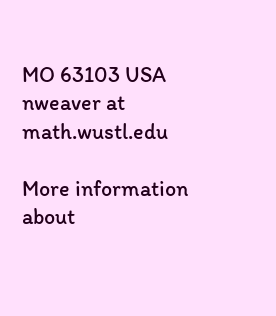MO 63103 USA
nweaver at math.wustl.edu

More information about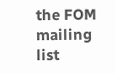the FOM mailing list